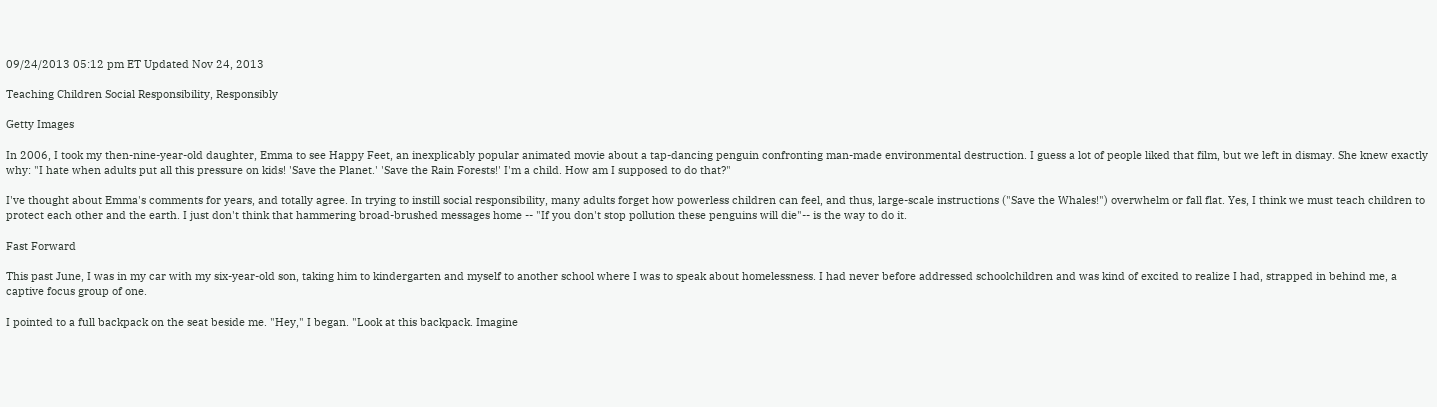09/24/2013 05:12 pm ET Updated Nov 24, 2013

Teaching Children Social Responsibility, Responsibly

Getty Images

In 2006, I took my then-nine-year-old daughter, Emma to see Happy Feet, an inexplicably popular animated movie about a tap-dancing penguin confronting man-made environmental destruction. I guess a lot of people liked that film, but we left in dismay. She knew exactly why: "I hate when adults put all this pressure on kids! 'Save the Planet.' 'Save the Rain Forests!' I'm a child. How am I supposed to do that?"

I've thought about Emma's comments for years, and totally agree. In trying to instill social responsibility, many adults forget how powerless children can feel, and thus, large-scale instructions ("Save the Whales!") overwhelm or fall flat. Yes, I think we must teach children to protect each other and the earth. I just don't think that hammering broad-brushed messages home -- "If you don't stop pollution these penguins will die"-- is the way to do it.

Fast Forward

This past June, I was in my car with my six-year-old son, taking him to kindergarten and myself to another school where I was to speak about homelessness. I had never before addressed schoolchildren and was kind of excited to realize I had, strapped in behind me, a captive focus group of one.

I pointed to a full backpack on the seat beside me. "Hey," I began. "Look at this backpack. Imagine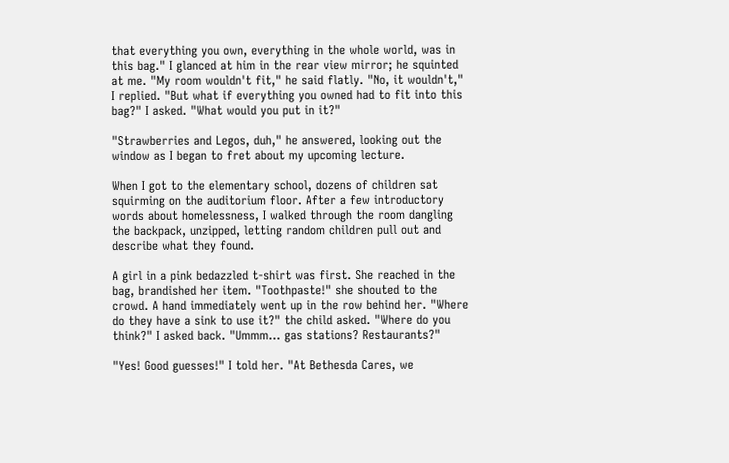that everything you own, everything in the whole world, was in this bag." I glanced at him in the rear view mirror; he squinted at me. "My room wouldn't fit," he said flatly. "No, it wouldn't," I replied. "But what if everything you owned had to fit into this bag?" I asked. "What would you put in it?"

"Strawberries and Legos, duh," he answered, looking out the window as I began to fret about my upcoming lecture.

When I got to the elementary school, dozens of children sat squirming on the auditorium floor. After a few introductory words about homelessness, I walked through the room dangling the backpack, unzipped, letting random children pull out and describe what they found.

A girl in a pink bedazzled t-shirt was first. She reached in the bag, brandished her item. "Toothpaste!" she shouted to the crowd. A hand immediately went up in the row behind her. "Where do they have a sink to use it?" the child asked. "Where do you think?" I asked back. "Ummm... gas stations? Restaurants?"

"Yes! Good guesses!" I told her. "At Bethesda Cares, we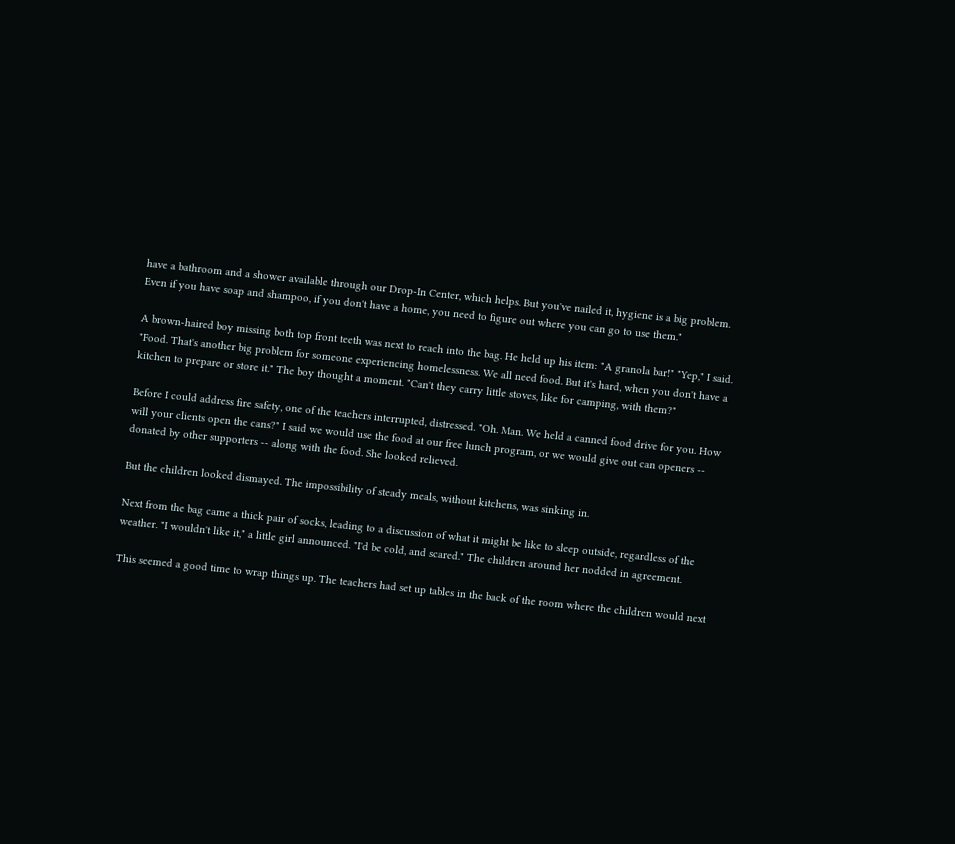have a bathroom and a shower available through our Drop-In Center, which helps. But you've nailed it, hygiene is a big problem. Even if you have soap and shampoo, if you don't have a home, you need to figure out where you can go to use them."

A brown-haired boy missing both top front teeth was next to reach into the bag. He held up his item: "A granola bar!" "Yep," I said. "Food. That's another big problem for someone experiencing homelessness. We all need food. But it's hard, when you don't have a kitchen to prepare or store it." The boy thought a moment. "Can't they carry little stoves, like for camping, with them?"

Before I could address fire safety, one of the teachers interrupted, distressed. "Oh. Man. We held a canned food drive for you. How will your clients open the cans?" I said we would use the food at our free lunch program, or we would give out can openers -- donated by other supporters -- along with the food. She looked relieved.

But the children looked dismayed. The impossibility of steady meals, without kitchens, was sinking in.

Next from the bag came a thick pair of socks, leading to a discussion of what it might be like to sleep outside, regardless of the weather. "I wouldn't like it," a little girl announced. "I'd be cold, and scared." The children around her nodded in agreement.

This seemed a good time to wrap things up. The teachers had set up tables in the back of the room where the children would next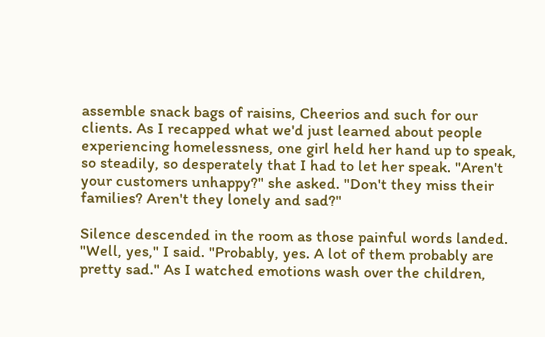assemble snack bags of raisins, Cheerios and such for our clients. As I recapped what we'd just learned about people experiencing homelessness, one girl held her hand up to speak, so steadily, so desperately that I had to let her speak. "Aren't your customers unhappy?" she asked. "Don't they miss their families? Aren't they lonely and sad?"

Silence descended in the room as those painful words landed. "Well, yes," I said. "Probably, yes. A lot of them probably are pretty sad." As I watched emotions wash over the children,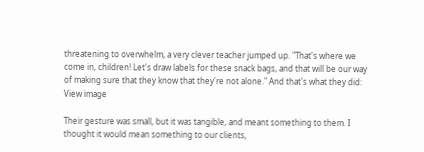threatening to overwhelm, a very clever teacher jumped up. "That's where we come in, children! Let's draw labels for these snack bags, and that will be our way of making sure that they know that they're not alone." And that's what they did: View image

Their gesture was small, but it was tangible, and meant something to them. I thought it would mean something to our clients,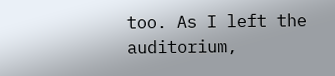too. As I left the auditorium,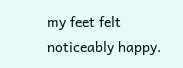my feet felt noticeably happy.